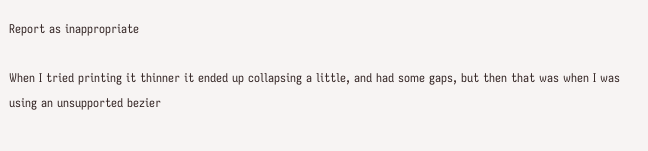Report as inappropriate

When I tried printing it thinner it ended up collapsing a little, and had some gaps, but then that was when I was using an unsupported bezier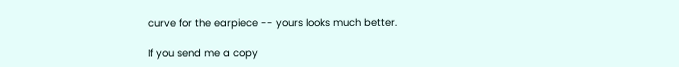curve for the earpiece -- yours looks much better.

If you send me a copy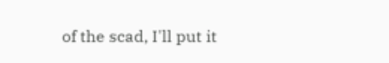of the scad, I'll put it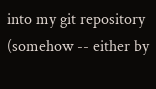into my git repository (somehow -- either by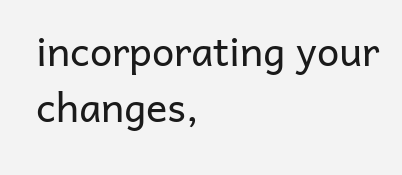incorporating your changes,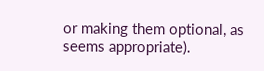or making them optional, as seems appropriate).